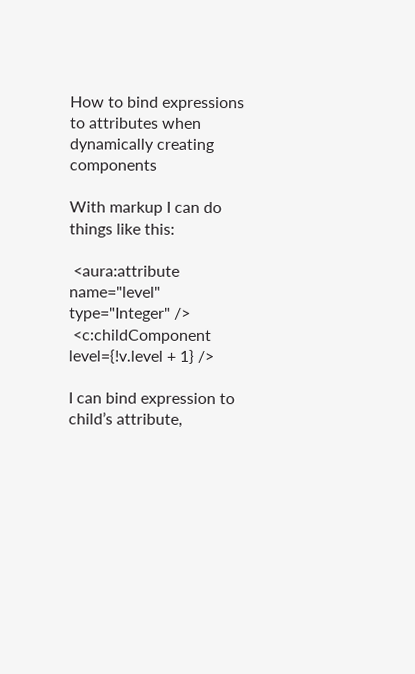How to bind expressions to attributes when dynamically creating components

With markup I can do things like this:

 <aura:attribute name="level" type="Integer" />
 <c:childComponent level={!v.level + 1} />

I can bind expression to child’s attribute,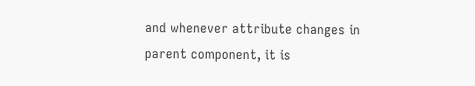and whenever attribute changes in parent component, it is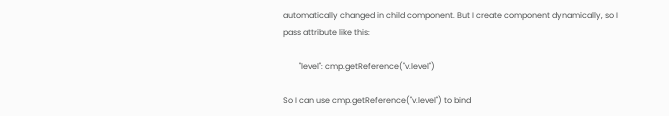automatically changed in child component. But I create component dynamically, so I pass attribute like this:

        "level": cmp.getReference("v.level")

So I can use cmp.getReference("v.level") to bind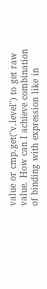value or cmp.get("v.level") to get raw value. How can I achieve combination of binding with expression like in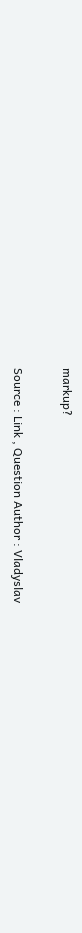markup?


Source : Link , Question Author : Vladyslav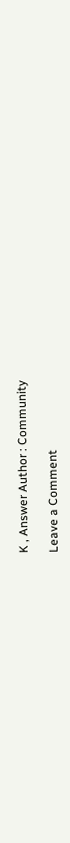K , Answer Author : Community

Leave a Comment